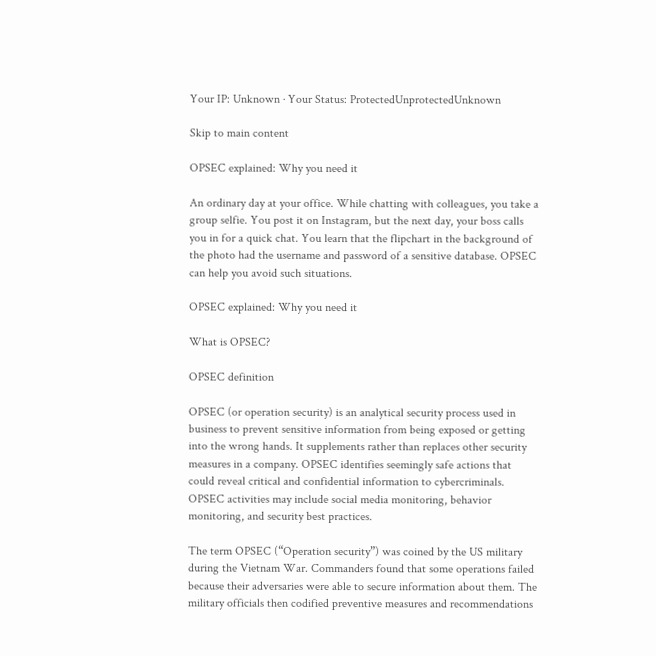Your IP: Unknown · Your Status: ProtectedUnprotectedUnknown

Skip to main content

OPSEC explained: Why you need it

An ordinary day at your office. While chatting with colleagues, you take a group selfie. You post it on Instagram, but the next day, your boss calls you in for a quick chat. You learn that the flipchart in the background of the photo had the username and password of a sensitive database. OPSEC can help you avoid such situations.

OPSEC explained: Why you need it

What is OPSEC?

OPSEC definition

OPSEC (or operation security) is an analytical security process used in business to prevent sensitive information from being exposed or getting into the wrong hands. It supplements rather than replaces other security measures in a company. OPSEC identifies seemingly safe actions that could reveal critical and confidential information to cybercriminals. OPSEC activities may include social media monitoring, behavior monitoring, and security best practices.

The term OPSEC (“Operation security”) was coined by the US military during the Vietnam War. Commanders found that some operations failed because their adversaries were able to secure information about them. The military officials then codified preventive measures and recommendations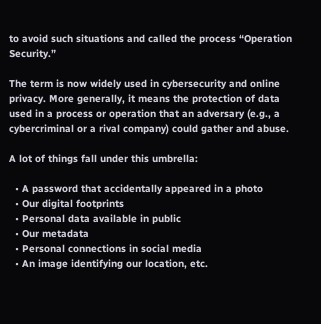to avoid such situations and called the process “Operation Security.”

The term is now widely used in cybersecurity and online privacy. More generally, it means the protection of data used in a process or operation that an adversary (e.g., a cybercriminal or a rival company) could gather and abuse.

A lot of things fall under this umbrella:

  • A password that accidentally appeared in a photo
  • Our digital footprints
  • Personal data available in public
  • Our metadata
  • Personal connections in social media
  • An image identifying our location, etc.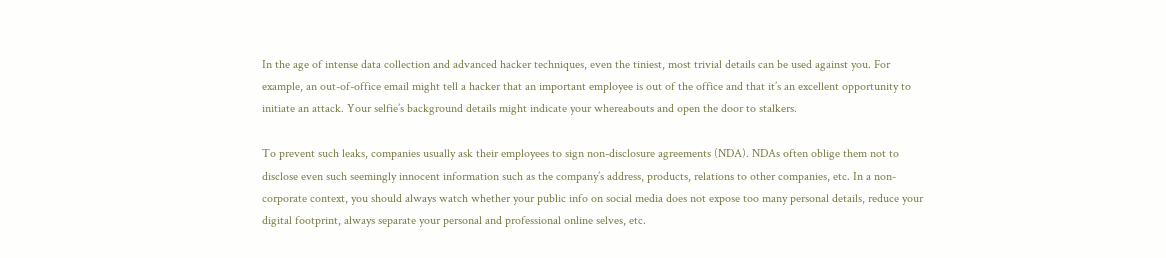In the age of intense data collection and advanced hacker techniques, even the tiniest, most trivial details can be used against you. For example, an out-of-office email might tell a hacker that an important employee is out of the office and that it’s an excellent opportunity to initiate an attack. Your selfie’s background details might indicate your whereabouts and open the door to stalkers.

To prevent such leaks, companies usually ask their employees to sign non-disclosure agreements (NDA). NDAs often oblige them not to disclose even such seemingly innocent information such as the company’s address, products, relations to other companies, etc. In a non-corporate context, you should always watch whether your public info on social media does not expose too many personal details, reduce your digital footprint, always separate your personal and professional online selves, etc.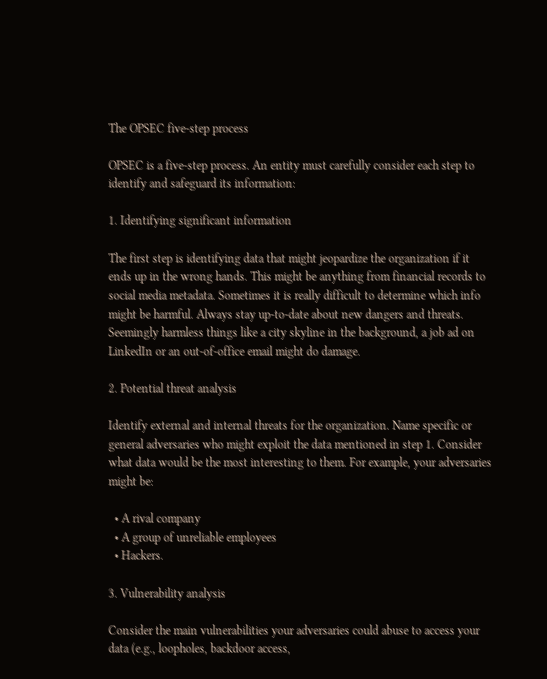The OPSEC five-step process

OPSEC is a five-step process. An entity must carefully consider each step to identify and safeguard its information:

1. Identifying significant information

The first step is identifying data that might jeopardize the organization if it ends up in the wrong hands. This might be anything from financial records to social media metadata. Sometimes it is really difficult to determine which info might be harmful. Always stay up-to-date about new dangers and threats. Seemingly harmless things like a city skyline in the background, a job ad on LinkedIn or an out-of-office email might do damage.

2. Potential threat analysis

Identify external and internal threats for the organization. Name specific or general adversaries who might exploit the data mentioned in step 1. Consider what data would be the most interesting to them. For example, your adversaries might be:

  • A rival company
  • A group of unreliable employees
  • Hackers.

3. Vulnerability analysis

Consider the main vulnerabilities your adversaries could abuse to access your data (e.g., loopholes, backdoor access,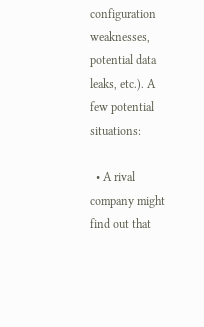configuration weaknesses, potential data leaks, etc.). A few potential situations:

  • A rival company might find out that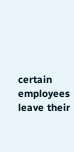certain employees leave their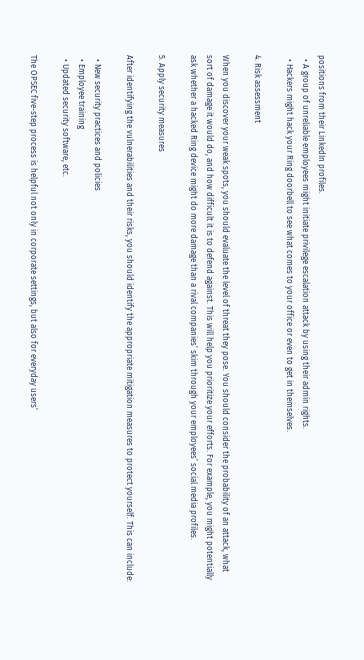positions from their LinkedIn profiles.
  • A group of unreliable employees might initiate privilege escalation attack by using their admin rights.
  • Hackers might hack your Ring doorbell to see what comes to your office or even to get in themselves.

4. Risk assessment

When you discover your weak spots, you should evaluate the level of threat they pose. You should consider the probability of an attack, what sort of damage it would do, and how difficult it is to defend against. This will help you prioritize your efforts. For example, you might potentially ask whether a hacked Ring device might do more damage than a rival companies’ skim through your employees’ social media profiles.

5. Apply security measures

After identifying the vulnerabilities and their risks, you should identify the appropriate mitigation measures to protect yourself. This can include:

  • New security practices and policies
  • Employee training
  • Updated security software, etc.

The OPSEC five-step process is helpful not only in corporate settings, but also for everyday users’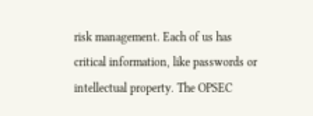risk management. Each of us has critical information, like passwords or intellectual property. The OPSEC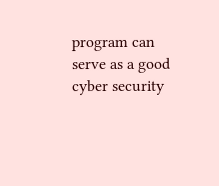program can serve as a good cyber security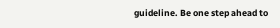guideline. Be one step ahead to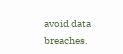avoid data breaches.